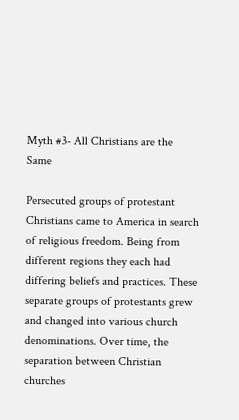Myth #3- All Christians are the Same

Persecuted groups of protestant Christians came to America in search of religious freedom. Being from different regions they each had differing beliefs and practices. These separate groups of protestants grew and changed into various church denominations. Over time, the separation between Christian churches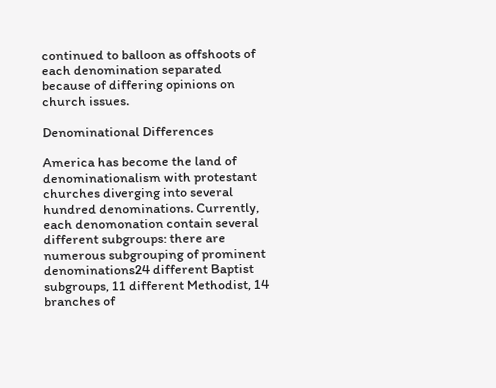continued to balloon as offshoots of each denomination separated because of differing opinions on church issues.

Denominational Differences

America has become the land of denominationalism with protestant churches diverging into several hundred denominations. Currently, each denomonation contain several different subgroups: there are numerous subgrouping of prominent denominations24 different Baptist subgroups, 11 different Methodist, 14 branches of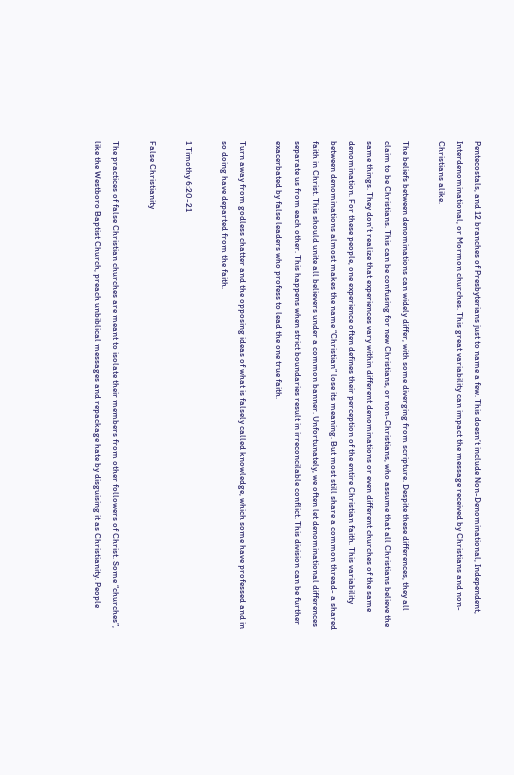Pentecostals, and 12 branches of Presbyterians just to name a few. This doesn’t include Non-Denominational, Independent, Interdenominational, or Mormon churches. This great variability can impact the message received by Christians and non-Christians alike.

The beliefs between denominations can widely differ, with some diverging from scripture. Despite these differences, they all claim to be Christians. This can be confusing for new Christians, or non-Christians, who assume that all Christians believe the same things. They don’t realize that experiences vary within different denominations or even different churches of the same denomination. For these people, one experience often defines their perception of the entire Christian faith. This variability between denominations almost makes the name “Christian” lose its meaning. But most still share a common thread- a shared faith in Christ. This should unite all believers under a common banner. Unfortunately, we often let denominational differences separate us from each other. This happens when strict boundaries result in irreconcilable conflict. This division can be further exacerbated by false leaders who profess to lead the one true faith.

Turn away from godless chatter and the opposing ideas of what is falsely called knowledge, which some have professed and in so doing have departed from the faith.

1 Timothy 6:20-21

False Christianity

The practices of false Christian churches are meant to isolate their members from other followers of Christ. Some “churches”, like the Westboro Baptist Church, preach unbiblical messages and repackage hate by disguising it as Christianity. People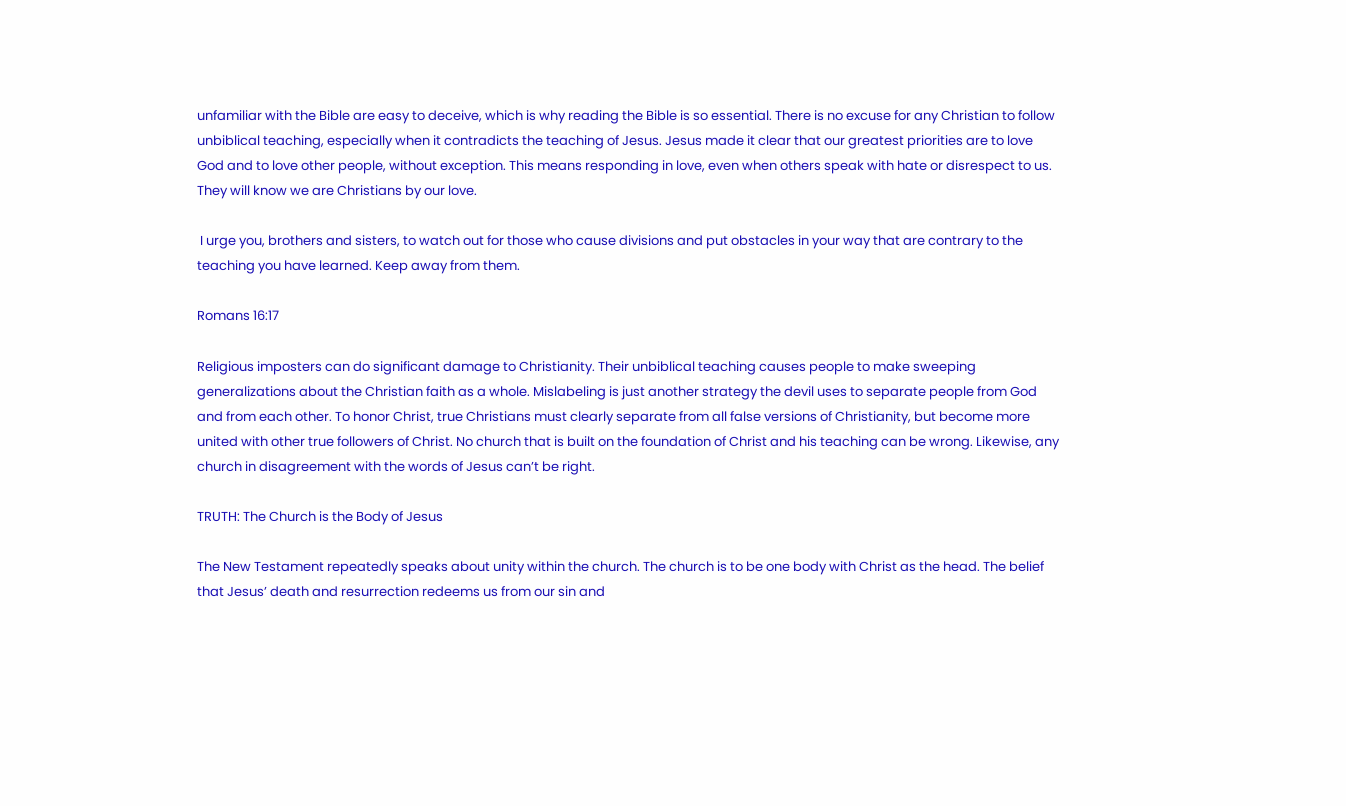unfamiliar with the Bible are easy to deceive, which is why reading the Bible is so essential. There is no excuse for any Christian to follow unbiblical teaching, especially when it contradicts the teaching of Jesus. Jesus made it clear that our greatest priorities are to love God and to love other people, without exception. This means responding in love, even when others speak with hate or disrespect to us. They will know we are Christians by our love.

 I urge you, brothers and sisters, to watch out for those who cause divisions and put obstacles in your way that are contrary to the teaching you have learned. Keep away from them.

Romans 16:17

Religious imposters can do significant damage to Christianity. Their unbiblical teaching causes people to make sweeping generalizations about the Christian faith as a whole. Mislabeling is just another strategy the devil uses to separate people from God and from each other. To honor Christ, true Christians must clearly separate from all false versions of Christianity, but become more united with other true followers of Christ. No church that is built on the foundation of Christ and his teaching can be wrong. Likewise, any church in disagreement with the words of Jesus can’t be right.

TRUTH: The Church is the Body of Jesus

The New Testament repeatedly speaks about unity within the church. The church is to be one body with Christ as the head. The belief that Jesus’ death and resurrection redeems us from our sin and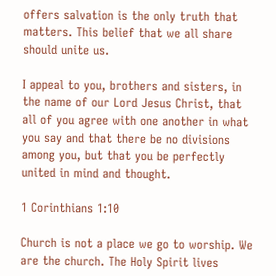offers salvation is the only truth that matters. This belief that we all share should unite us.

I appeal to you, brothers and sisters, in the name of our Lord Jesus Christ, that all of you agree with one another in what you say and that there be no divisions among you, but that you be perfectly united in mind and thought.

1 Corinthians 1:10

Church is not a place we go to worship. We are the church. The Holy Spirit lives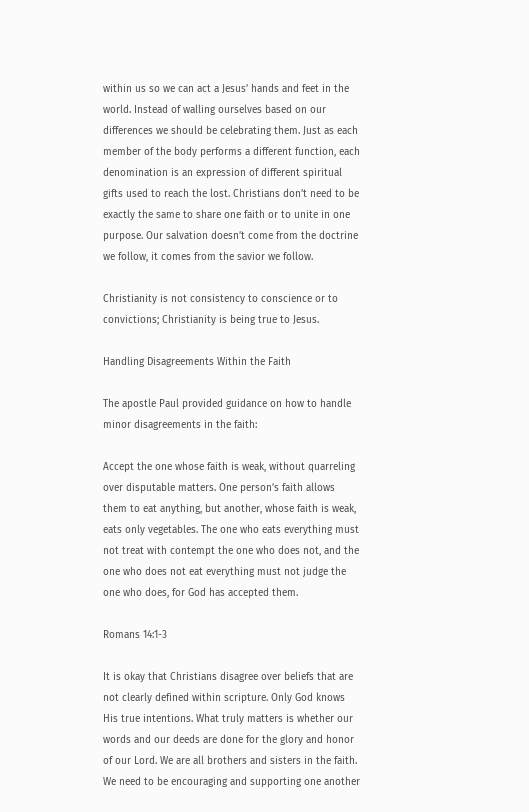within us so we can act a Jesus’ hands and feet in the world. Instead of walling ourselves based on our differences we should be celebrating them. Just as each member of the body performs a different function, each denomination is an expression of different spiritual gifts used to reach the lost. Christians don’t need to be exactly the same to share one faith or to unite in one purpose. Our salvation doesn’t come from the doctrine we follow, it comes from the savior we follow.

Christianity is not consistency to conscience or to convictions; Christianity is being true to Jesus.

Handling Disagreements Within the Faith

The apostle Paul provided guidance on how to handle minor disagreements in the faith:

Accept the one whose faith is weak, without quarreling over disputable matters. One person’s faith allows them to eat anything, but another, whose faith is weak, eats only vegetables. The one who eats everything must not treat with contempt the one who does not, and the one who does not eat everything must not judge the one who does, for God has accepted them.

Romans 14:1-3

It is okay that Christians disagree over beliefs that are not clearly defined within scripture. Only God knows His true intentions. What truly matters is whether our words and our deeds are done for the glory and honor of our Lord. We are all brothers and sisters in the faith. We need to be encouraging and supporting one another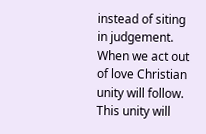instead of siting in judgement. When we act out of love Christian unity will follow. This unity will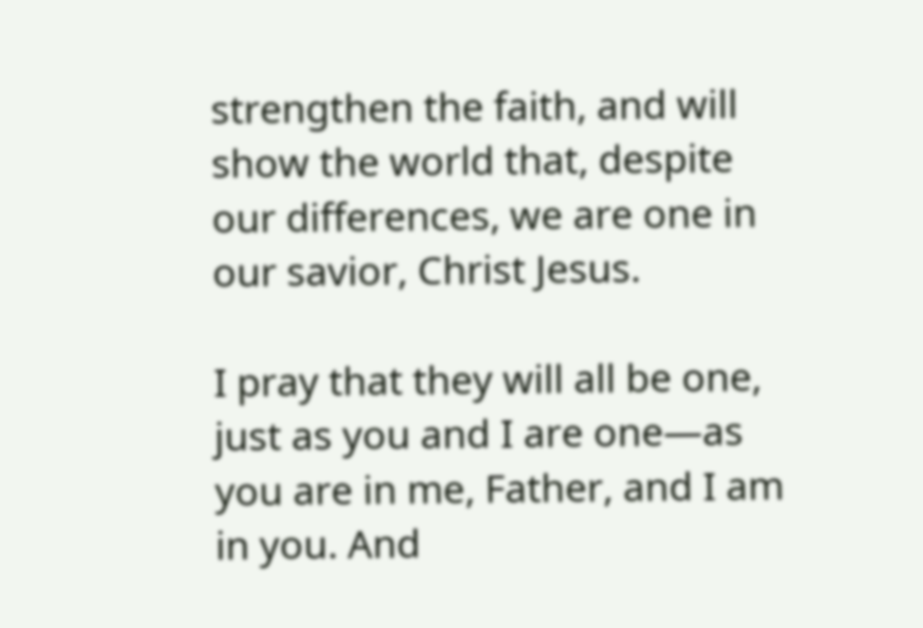strengthen the faith, and will show the world that, despite our differences, we are one in our savior, Christ Jesus.

I pray that they will all be one, just as you and I are one—as you are in me, Father, and I am in you. And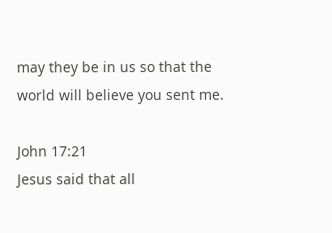may they be in us so that the world will believe you sent me.

John 17:21
Jesus said that all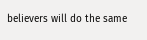believers will do the same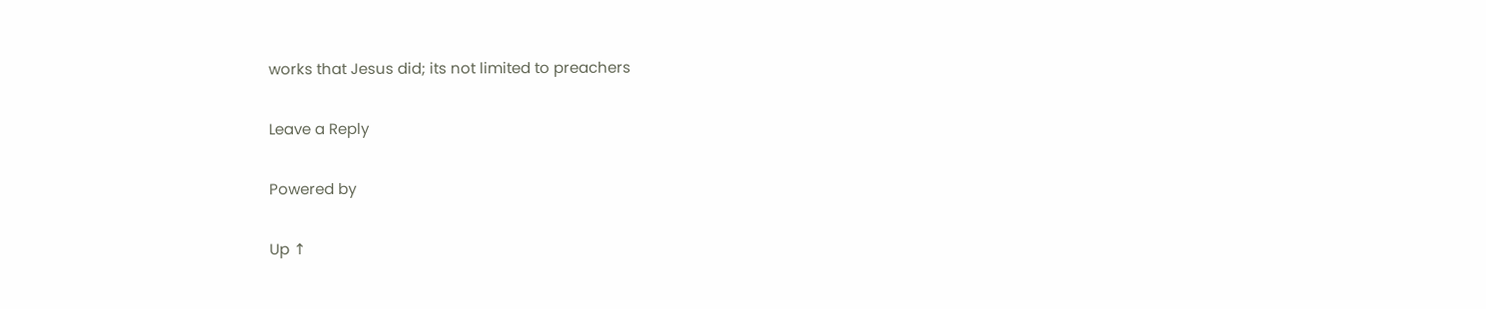works that Jesus did; its not limited to preachers

Leave a Reply

Powered by

Up ↑